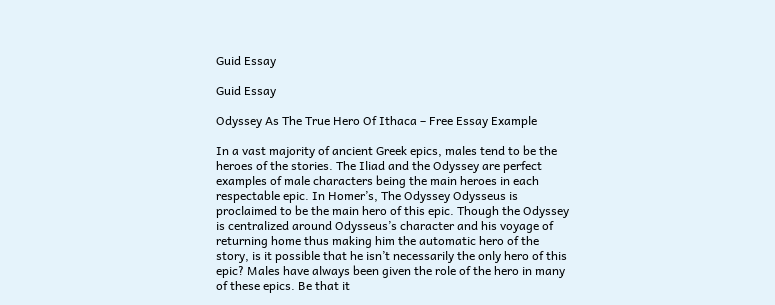Guid Essay

Guid Essay

Odyssey As The True Hero Of Ithaca – Free Essay Example

In a vast majority of ancient Greek epics, males tend to be the heroes of the stories. The Iliad and the Odyssey are perfect examples of male characters being the main heroes in each respectable epic. In Homer’s, The Odyssey Odysseus is proclaimed to be the main hero of this epic. Though the Odyssey is centralized around Odysseus’s character and his voyage of returning home thus making him the automatic hero of the story, is it possible that he isn’t necessarily the only hero of this epic? Males have always been given the role of the hero in many of these epics. Be that it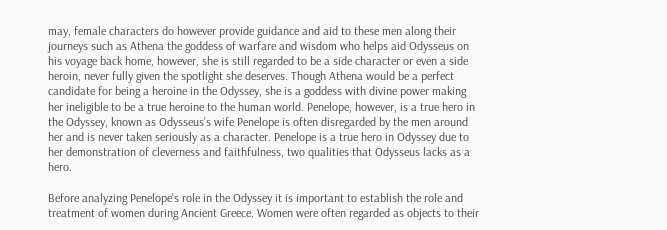may, female characters do however provide guidance and aid to these men along their journeys such as Athena the goddess of warfare and wisdom who helps aid Odysseus on his voyage back home, however, she is still regarded to be a side character or even a side heroin, never fully given the spotlight she deserves. Though Athena would be a perfect candidate for being a heroine in the Odyssey, she is a goddess with divine power making her ineligible to be a true heroine to the human world. Penelope, however, is a true hero in the Odyssey, known as Odysseus’s wife Penelope is often disregarded by the men around her and is never taken seriously as a character. Penelope is a true hero in Odyssey due to her demonstration of cleverness and faithfulness, two qualities that Odysseus lacks as a hero.

Before analyzing Penelope’s role in the Odyssey it is important to establish the role and treatment of women during Ancient Greece. Women were often regarded as objects to their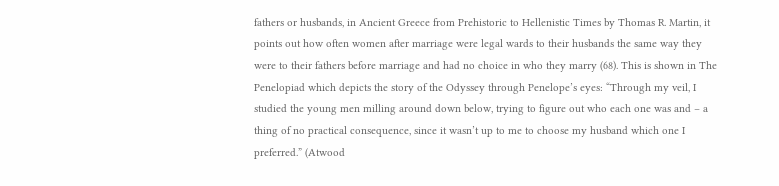fathers or husbands, in Ancient Greece from Prehistoric to Hellenistic Times by Thomas R. Martin, it points out how often women after marriage were legal wards to their husbands the same way they were to their fathers before marriage and had no choice in who they marry (68). This is shown in The Penelopiad which depicts the story of the Odyssey through Penelope’s eyes: “Through my veil, I studied the young men milling around down below, trying to figure out who each one was and – a thing of no practical consequence, since it wasn’t up to me to choose my husband which one I preferred.” (Atwood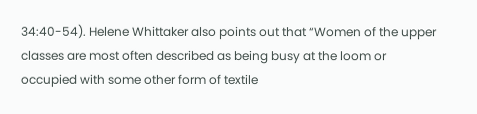34:40-54). Helene Whittaker also points out that “Women of the upper classes are most often described as being busy at the loom or occupied with some other form of textile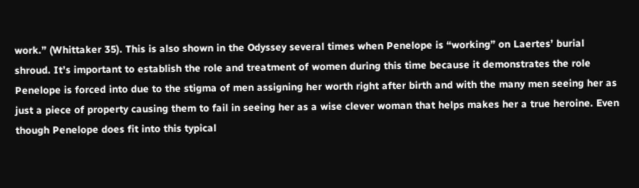work.” (Whittaker 35). This is also shown in the Odyssey several times when Penelope is “working” on Laertes’ burial shroud. It’s important to establish the role and treatment of women during this time because it demonstrates the role Penelope is forced into due to the stigma of men assigning her worth right after birth and with the many men seeing her as just a piece of property causing them to fail in seeing her as a wise clever woman that helps makes her a true heroine. Even though Penelope does fit into this typical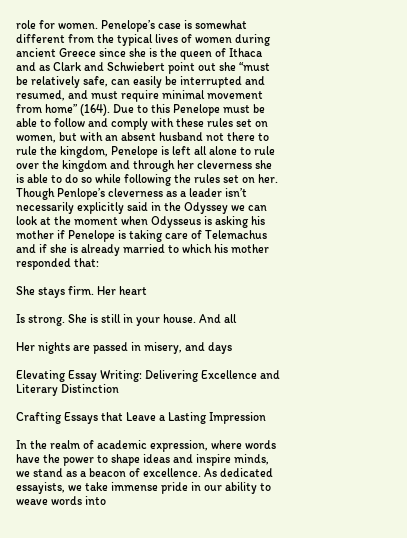role for women. Penelope’s case is somewhat different from the typical lives of women during ancient Greece since she is the queen of Ithaca and as Clark and Schwiebert point out she “must be relatively safe, can easily be interrupted and resumed, and must require minimal movement from home” (164). Due to this Penelope must be able to follow and comply with these rules set on women, but with an absent husband not there to rule the kingdom, Penelope is left all alone to rule over the kingdom and through her cleverness she is able to do so while following the rules set on her. Though Penlope’s cleverness as a leader isn’t necessarily explicitly said in the Odyssey we can look at the moment when Odysseus is asking his mother if Penelope is taking care of Telemachus and if she is already married to which his mother responded that:

She stays firm. Her heart

Is strong. She is still in your house. And all

Her nights are passed in misery, and days

Elevating Essay Writing: Delivering Excellence and Literary Distinction

Crafting Essays that Leave a Lasting Impression

In the realm of academic expression, where words have the power to shape ideas and inspire minds, we stand as a beacon of excellence. As dedicated essayists, we take immense pride in our ability to weave words into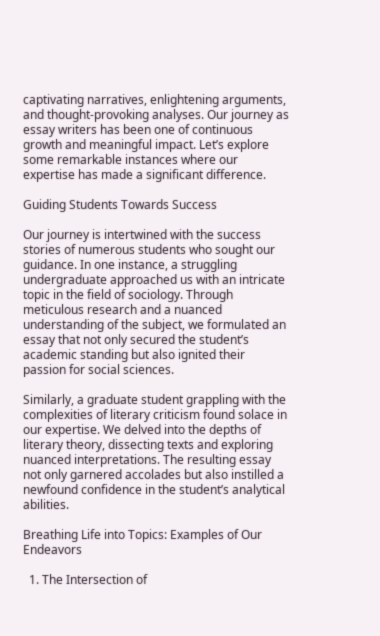captivating narratives, enlightening arguments, and thought-provoking analyses. Our journey as essay writers has been one of continuous growth and meaningful impact. Let’s explore some remarkable instances where our expertise has made a significant difference.

Guiding Students Towards Success

Our journey is intertwined with the success stories of numerous students who sought our guidance. In one instance, a struggling undergraduate approached us with an intricate topic in the field of sociology. Through meticulous research and a nuanced understanding of the subject, we formulated an essay that not only secured the student’s academic standing but also ignited their passion for social sciences.

Similarly, a graduate student grappling with the complexities of literary criticism found solace in our expertise. We delved into the depths of literary theory, dissecting texts and exploring nuanced interpretations. The resulting essay not only garnered accolades but also instilled a newfound confidence in the student’s analytical abilities.

Breathing Life into Topics: Examples of Our Endeavors

  1. The Intersection of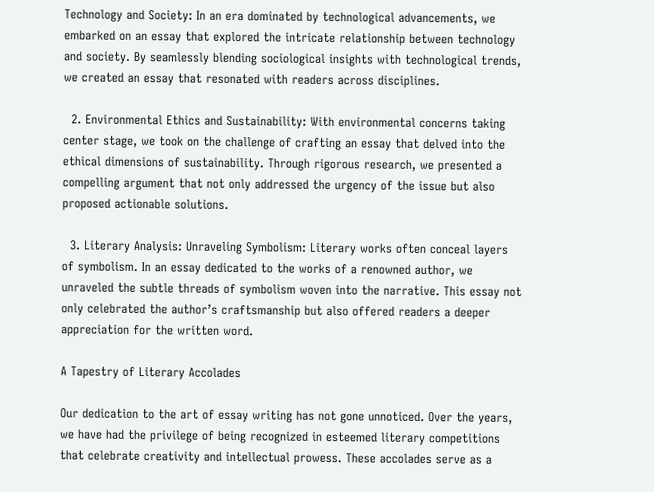Technology and Society: In an era dominated by technological advancements, we embarked on an essay that explored the intricate relationship between technology and society. By seamlessly blending sociological insights with technological trends, we created an essay that resonated with readers across disciplines.

  2. Environmental Ethics and Sustainability: With environmental concerns taking center stage, we took on the challenge of crafting an essay that delved into the ethical dimensions of sustainability. Through rigorous research, we presented a compelling argument that not only addressed the urgency of the issue but also proposed actionable solutions.

  3. Literary Analysis: Unraveling Symbolism: Literary works often conceal layers of symbolism. In an essay dedicated to the works of a renowned author, we unraveled the subtle threads of symbolism woven into the narrative. This essay not only celebrated the author’s craftsmanship but also offered readers a deeper appreciation for the written word.

A Tapestry of Literary Accolades

Our dedication to the art of essay writing has not gone unnoticed. Over the years, we have had the privilege of being recognized in esteemed literary competitions that celebrate creativity and intellectual prowess. These accolades serve as a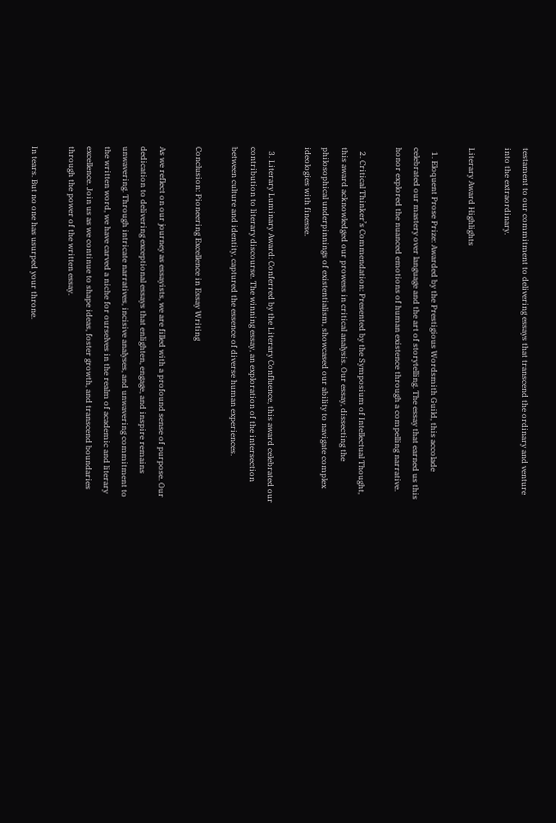testament to our commitment to delivering essays that transcend the ordinary and venture into the extraordinary.

Literary Award Highlights

  1. Eloquent Prose Prize: Awarded by the Prestigious Wordsmith Guild, this accolade celebrated our mastery over language and the art of storytelling. The essay that earned us this honor explored the nuanced emotions of human existence through a compelling narrative.

  2. Critical Thinker’s Commendation: Presented by the Symposium of Intellectual Thought, this award acknowledged our prowess in critical analysis. Our essay, dissecting the philosophical underpinnings of existentialism, showcased our ability to navigate complex ideologies with finesse.

  3. Literary Luminary Award: Conferred by the Literary Confluence, this award celebrated our contribution to literary discourse. The winning essay, an exploration of the intersection between culture and identity, captured the essence of diverse human experiences.

Conclusion: Pioneering Excellence in Essay Writing

As we reflect on our journey as essayists, we are filled with a profound sense of purpose. Our dedication to delivering exceptional essays that enlighten, engage, and inspire remains unwavering. Through intricate narratives, incisive analyses, and unwavering commitment to the written word, we have carved a niche for ourselves in the realm of academic and literary excellence. Join us as we continue to shape ideas, foster growth, and transcend boundaries through the power of the written essay.

In tears. But no one has usurped your throne.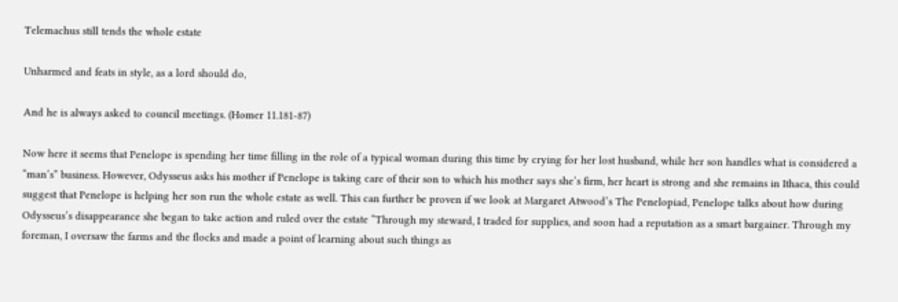Telemachus still tends the whole estate

Unharmed and feats in style, as a lord should do,

And he is always asked to council meetings. (Homer 11.181-87)

Now here it seems that Penelope is spending her time filling in the role of a typical woman during this time by crying for her lost husband, while her son handles what is considered a “man’s” business. However, Odysseus asks his mother if Penelope is taking care of their son to which his mother says she’s firm, her heart is strong and she remains in Ithaca, this could suggest that Penelope is helping her son run the whole estate as well. This can further be proven if we look at Margaret Atwood’s The Penelopiad, Penelope talks about how during Odysseus’s disappearance she began to take action and ruled over the estate “Through my steward, I traded for supplies, and soon had a reputation as a smart bargainer. Through my foreman, I oversaw the farms and the flocks and made a point of learning about such things as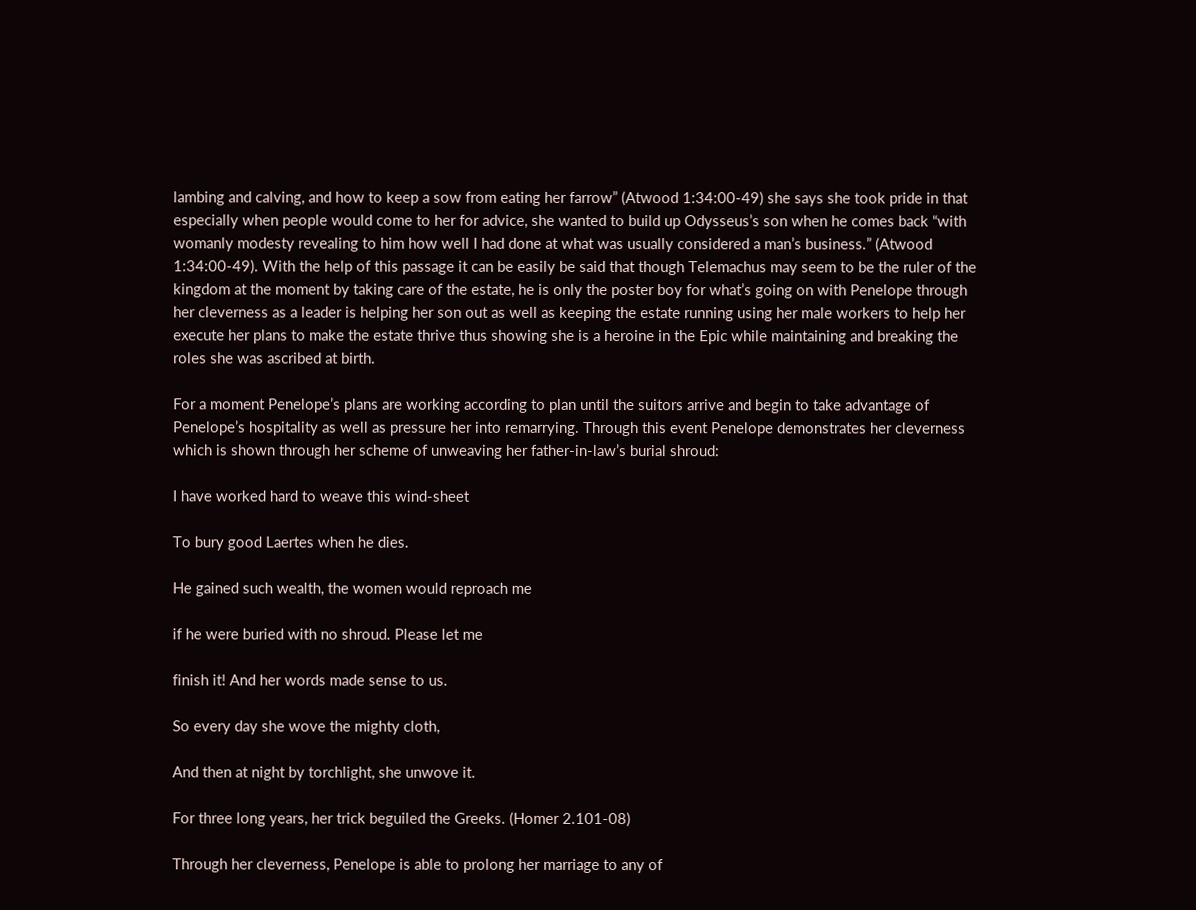lambing and calving, and how to keep a sow from eating her farrow” (Atwood 1:34:00-49) she says she took pride in that especially when people would come to her for advice, she wanted to build up Odysseus’s son when he comes back “with womanly modesty revealing to him how well I had done at what was usually considered a man’s business.” (Atwood 1:34:00-49). With the help of this passage it can be easily be said that though Telemachus may seem to be the ruler of the kingdom at the moment by taking care of the estate, he is only the poster boy for what’s going on with Penelope through her cleverness as a leader is helping her son out as well as keeping the estate running using her male workers to help her execute her plans to make the estate thrive thus showing she is a heroine in the Epic while maintaining and breaking the roles she was ascribed at birth.

For a moment Penelope’s plans are working according to plan until the suitors arrive and begin to take advantage of Penelope’s hospitality as well as pressure her into remarrying. Through this event Penelope demonstrates her cleverness which is shown through her scheme of unweaving her father-in-law’s burial shroud:

I have worked hard to weave this wind-sheet

To bury good Laertes when he dies.

He gained such wealth, the women would reproach me

if he were buried with no shroud. Please let me

finish it! And her words made sense to us.

So every day she wove the mighty cloth,

And then at night by torchlight, she unwove it.

For three long years, her trick beguiled the Greeks. (Homer 2.101-08)

Through her cleverness, Penelope is able to prolong her marriage to any of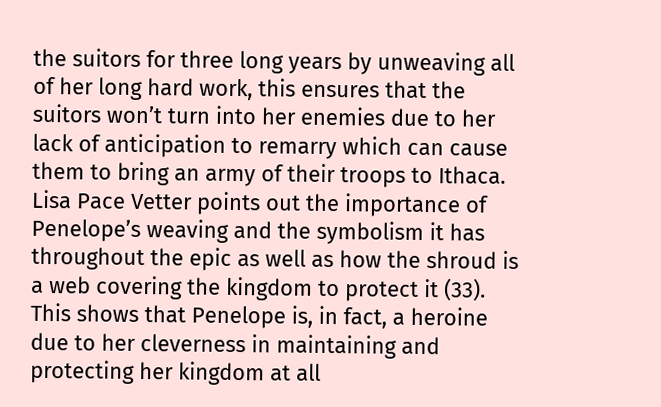the suitors for three long years by unweaving all of her long hard work, this ensures that the suitors won’t turn into her enemies due to her lack of anticipation to remarry which can cause them to bring an army of their troops to Ithaca. Lisa Pace Vetter points out the importance of Penelope’s weaving and the symbolism it has throughout the epic as well as how the shroud is a web covering the kingdom to protect it (33). This shows that Penelope is, in fact, a heroine due to her cleverness in maintaining and protecting her kingdom at all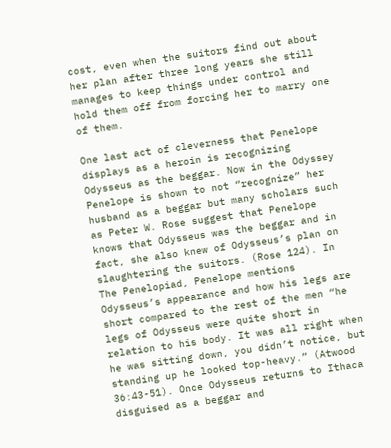cost, even when the suitors find out about her plan after three long years she still manages to keep things under control and hold them off from forcing her to marry one of them.

One last act of cleverness that Penelope displays as a heroin is recognizing Odysseus as the beggar. Now in the Odyssey Penelope is shown to not “recognize” her husband as a beggar but many scholars such as Peter W. Rose suggest that Penelope knows that Odysseus was the beggar and in fact, she also knew of Odysseus’s plan on slaughtering the suitors. (Rose 124). In The Penelopiad, Penelope mentions Odysseus’s appearance and how his legs are short compared to the rest of the men “he legs of Odysseus were quite short in relation to his body. It was all right when he was sitting down, you didn’t notice, but standing up he looked top-heavy.” (Atwood 36:43-51). Once Odysseus returns to Ithaca disguised as a beggar and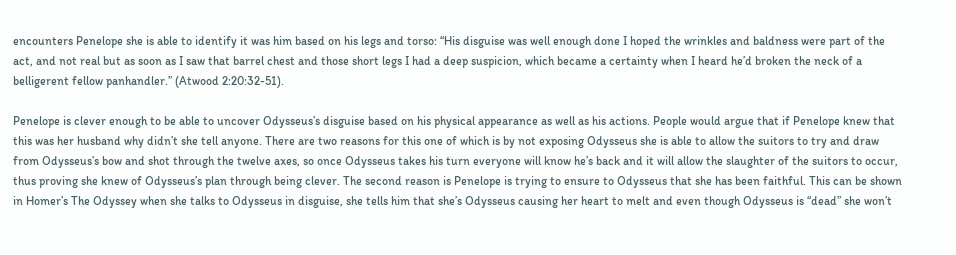encounters Penelope she is able to identify it was him based on his legs and torso: “His disguise was well enough done I hoped the wrinkles and baldness were part of the act, and not real but as soon as I saw that barrel chest and those short legs I had a deep suspicion, which became a certainty when I heard he’d broken the neck of a belligerent fellow panhandler.” (Atwood 2:20:32-51).

Penelope is clever enough to be able to uncover Odysseus’s disguise based on his physical appearance as well as his actions. People would argue that if Penelope knew that this was her husband why didn’t she tell anyone. There are two reasons for this one of which is by not exposing Odysseus she is able to allow the suitors to try and draw from Odysseus’s bow and shot through the twelve axes, so once Odysseus takes his turn everyone will know he’s back and it will allow the slaughter of the suitors to occur, thus proving she knew of Odysseus’s plan through being clever. The second reason is Penelope is trying to ensure to Odysseus that she has been faithful. This can be shown in Homer’s The Odyssey when she talks to Odysseus in disguise, she tells him that she’s Odysseus causing her heart to melt and even though Odysseus is “dead” she won’t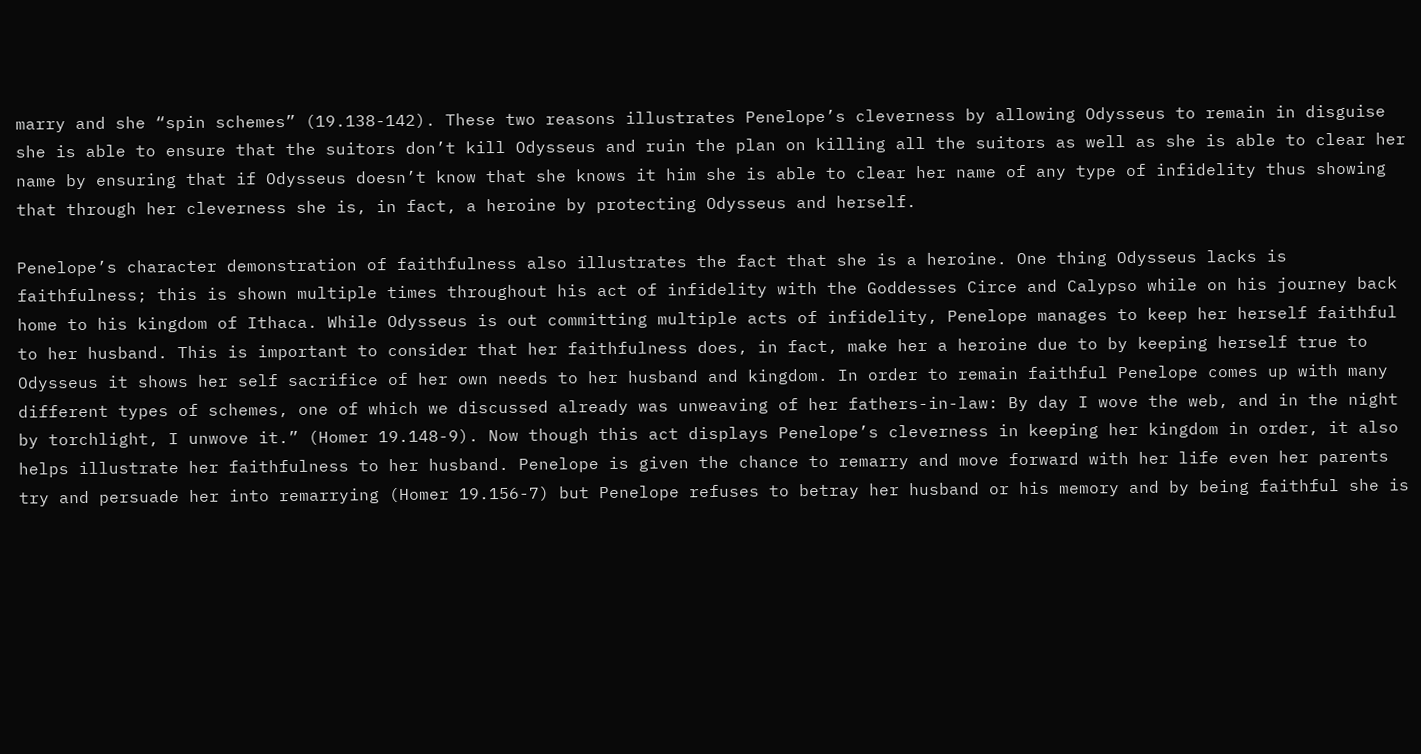marry and she “spin schemes” (19.138-142). These two reasons illustrates Penelope’s cleverness by allowing Odysseus to remain in disguise she is able to ensure that the suitors don’t kill Odysseus and ruin the plan on killing all the suitors as well as she is able to clear her name by ensuring that if Odysseus doesn’t know that she knows it him she is able to clear her name of any type of infidelity thus showing that through her cleverness she is, in fact, a heroine by protecting Odysseus and herself.

Penelope’s character demonstration of faithfulness also illustrates the fact that she is a heroine. One thing Odysseus lacks is faithfulness; this is shown multiple times throughout his act of infidelity with the Goddesses Circe and Calypso while on his journey back home to his kingdom of Ithaca. While Odysseus is out committing multiple acts of infidelity, Penelope manages to keep her herself faithful to her husband. This is important to consider that her faithfulness does, in fact, make her a heroine due to by keeping herself true to Odysseus it shows her self sacrifice of her own needs to her husband and kingdom. In order to remain faithful Penelope comes up with many different types of schemes, one of which we discussed already was unweaving of her fathers-in-law: By day I wove the web, and in the night by torchlight, I unwove it.” (Homer 19.148-9). Now though this act displays Penelope’s cleverness in keeping her kingdom in order, it also helps illustrate her faithfulness to her husband. Penelope is given the chance to remarry and move forward with her life even her parents try and persuade her into remarrying (Homer 19.156-7) but Penelope refuses to betray her husband or his memory and by being faithful she is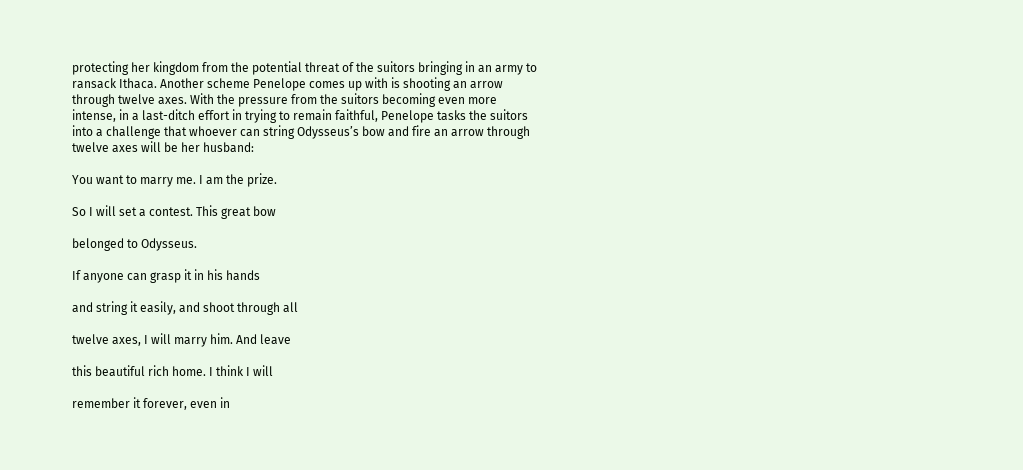protecting her kingdom from the potential threat of the suitors bringing in an army to ransack Ithaca. Another scheme Penelope comes up with is shooting an arrow through twelve axes. With the pressure from the suitors becoming even more intense, in a last-ditch effort in trying to remain faithful, Penelope tasks the suitors into a challenge that whoever can string Odysseus’s bow and fire an arrow through twelve axes will be her husband:

You want to marry me. I am the prize.

So I will set a contest. This great bow

belonged to Odysseus.

If anyone can grasp it in his hands

and string it easily, and shoot through all

twelve axes, I will marry him. And leave

this beautiful rich home. I think I will

remember it forever, even in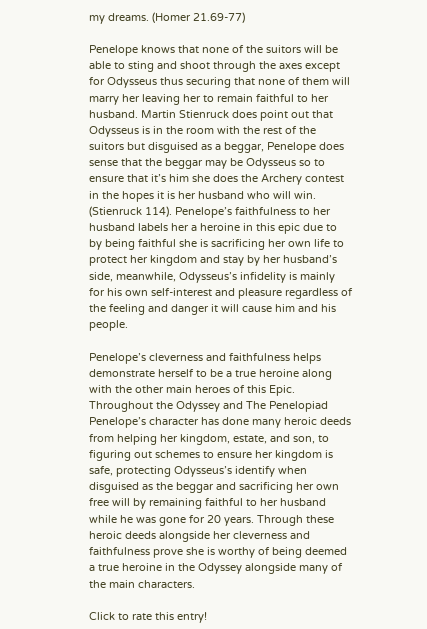my dreams. (Homer 21.69-77)

Penelope knows that none of the suitors will be able to sting and shoot through the axes except for Odysseus thus securing that none of them will marry her leaving her to remain faithful to her husband. Martin Stienruck does point out that Odysseus is in the room with the rest of the suitors but disguised as a beggar, Penelope does sense that the beggar may be Odysseus so to ensure that it’s him she does the Archery contest in the hopes it is her husband who will win. (Stienruck 114). Penelope’s faithfulness to her husband labels her a heroine in this epic due to by being faithful she is sacrificing her own life to protect her kingdom and stay by her husband’s side, meanwhile, Odysseus’s infidelity is mainly for his own self-interest and pleasure regardless of the feeling and danger it will cause him and his people.

Penelope’s cleverness and faithfulness helps demonstrate herself to be a true heroine along with the other main heroes of this Epic. Throughout the Odyssey and The Penelopiad Penelope’s character has done many heroic deeds from helping her kingdom, estate, and son, to figuring out schemes to ensure her kingdom is safe, protecting Odysseus’s identify when disguised as the beggar and sacrificing her own free will by remaining faithful to her husband while he was gone for 20 years. Through these heroic deeds alongside her cleverness and faithfulness prove she is worthy of being deemed a true heroine in the Odyssey alongside many of the main characters.

Click to rate this entry!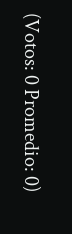(Votos: 0 Promedio: 0)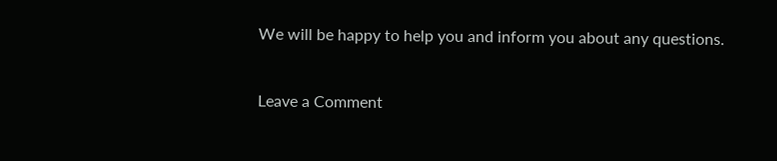We will be happy to help you and inform you about any questions.


Leave a Comment